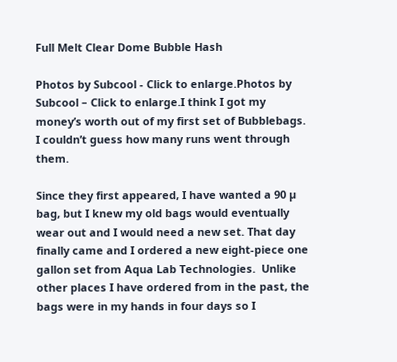Full Melt Clear Dome Bubble Hash

Photos by Subcool - Click to enlarge.Photos by Subcool – Click to enlarge.I think I got my money’s worth out of my first set of Bubblebags.  I couldn’t guess how many runs went through them.

Since they first appeared, I have wanted a 90 µ bag, but I knew my old bags would eventually wear out and I would need a new set. That day finally came and I ordered a new eight-piece one gallon set from Aqua Lab Technologies.  Unlike other places I have ordered from in the past, the bags were in my hands in four days so I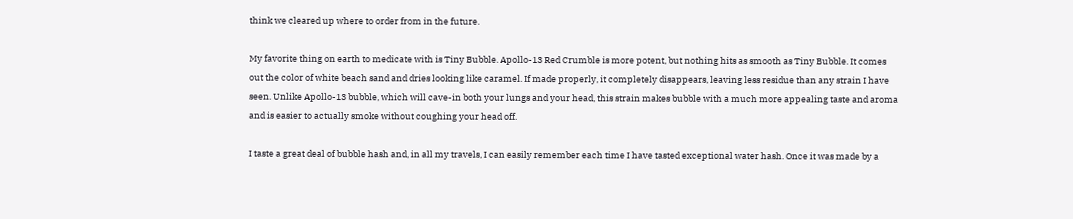think we cleared up where to order from in the future.

My favorite thing on earth to medicate with is Tiny Bubble. Apollo-13 Red Crumble is more potent, but nothing hits as smooth as Tiny Bubble. It comes out the color of white beach sand and dries looking like caramel. If made properly, it completely disappears, leaving less residue than any strain I have seen. Unlike Apollo-13 bubble, which will cave-in both your lungs and your head, this strain makes bubble with a much more appealing taste and aroma and is easier to actually smoke without coughing your head off.

I taste a great deal of bubble hash and, in all my travels, I can easily remember each time I have tasted exceptional water hash. Once it was made by a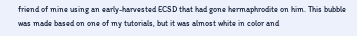friend of mine using an early-harvested ECSD that had gone hermaphrodite on him. This bubble was made based on one of my tutorials, but it was almost white in color and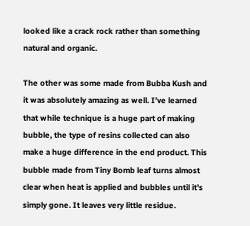looked like a crack rock rather than something natural and organic.

The other was some made from Bubba Kush and it was absolutely amazing as well. I’ve learned that while technique is a huge part of making bubble, the type of resins collected can also make a huge difference in the end product. This bubble made from Tiny Bomb leaf turns almost clear when heat is applied and bubbles until it’s simply gone. It leaves very little residue.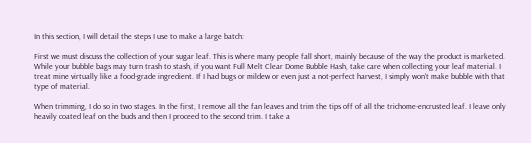In this section, I will detail the steps I use to make a large batch:

First we must discuss the collection of your sugar leaf. This is where many people fall short, mainly because of the way the product is marketed. While your bubble bags may turn trash to stash, if you want Full Melt Clear Dome Bubble Hash, take care when collecting your leaf material. I treat mine virtually like a food-grade ingredient. If I had bugs or mildew or even just a not-perfect harvest, I simply won’t make bubble with that type of material.

When trimming, I do so in two stages. In the first, I remove all the fan leaves and trim the tips off of all the trichome-encrusted leaf. I leave only heavily coated leaf on the buds and then I proceed to the second trim. I take a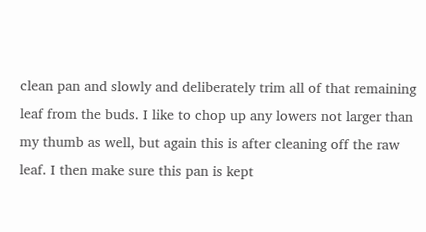clean pan and slowly and deliberately trim all of that remaining leaf from the buds. I like to chop up any lowers not larger than my thumb as well, but again this is after cleaning off the raw leaf. I then make sure this pan is kept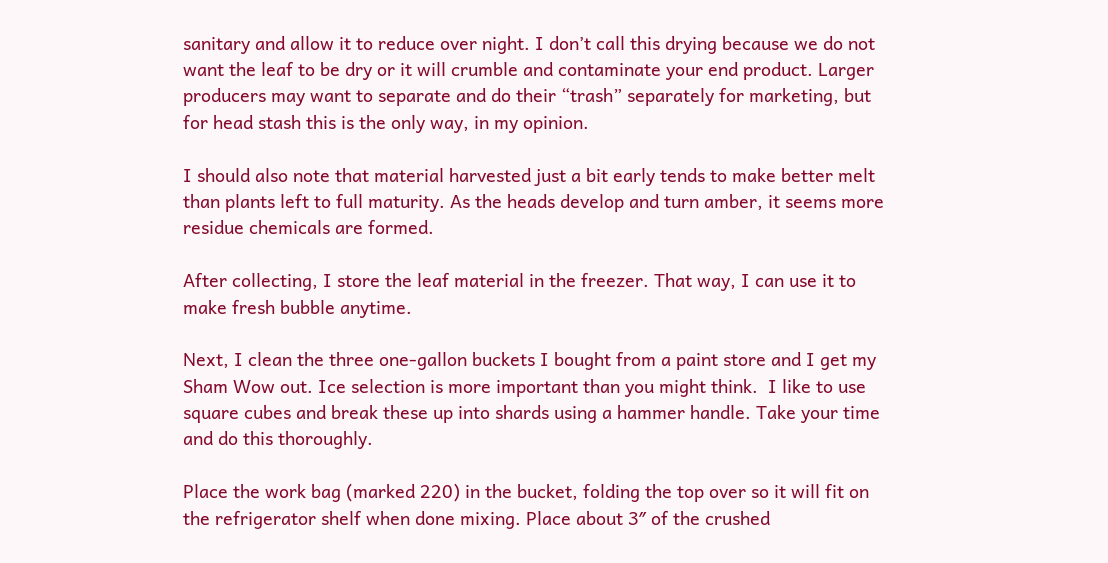sanitary and allow it to reduce over night. I don’t call this drying because we do not want the leaf to be dry or it will crumble and contaminate your end product. Larger producers may want to separate and do their “trash” separately for marketing, but for head stash this is the only way, in my opinion.

I should also note that material harvested just a bit early tends to make better melt than plants left to full maturity. As the heads develop and turn amber, it seems more residue chemicals are formed.

After collecting, I store the leaf material in the freezer. That way, I can use it to make fresh bubble anytime.

Next, I clean the three one-gallon buckets I bought from a paint store and I get my Sham Wow out. Ice selection is more important than you might think.  I like to use square cubes and break these up into shards using a hammer handle. Take your time and do this thoroughly.

Place the work bag (marked 220) in the bucket, folding the top over so it will fit on the refrigerator shelf when done mixing. Place about 3″ of the crushed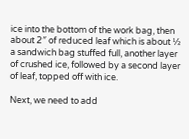ice into the bottom of the work bag, then about 2″ of reduced leaf which is about ½ a sandwich bag stuffed full, another layer of crushed ice, followed by a second layer of leaf, topped off with ice.

Next, we need to add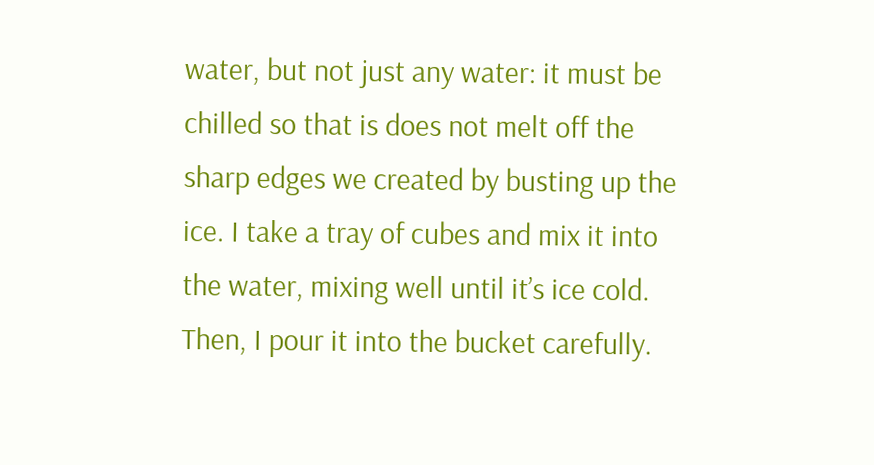water, but not just any water: it must be chilled so that is does not melt off the sharp edges we created by busting up the ice. I take a tray of cubes and mix it into the water, mixing well until it’s ice cold.  Then, I pour it into the bucket carefully.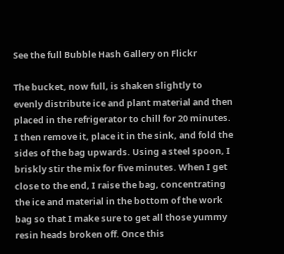See the full Bubble Hash Gallery on Flickr

The bucket, now full, is shaken slightly to evenly distribute ice and plant material and then placed in the refrigerator to chill for 20 minutes. I then remove it, place it in the sink, and fold the sides of the bag upwards. Using a steel spoon, I briskly stir the mix for five minutes. When I get close to the end, I raise the bag, concentrating the ice and material in the bottom of the work bag so that I make sure to get all those yummy resin heads broken off. Once this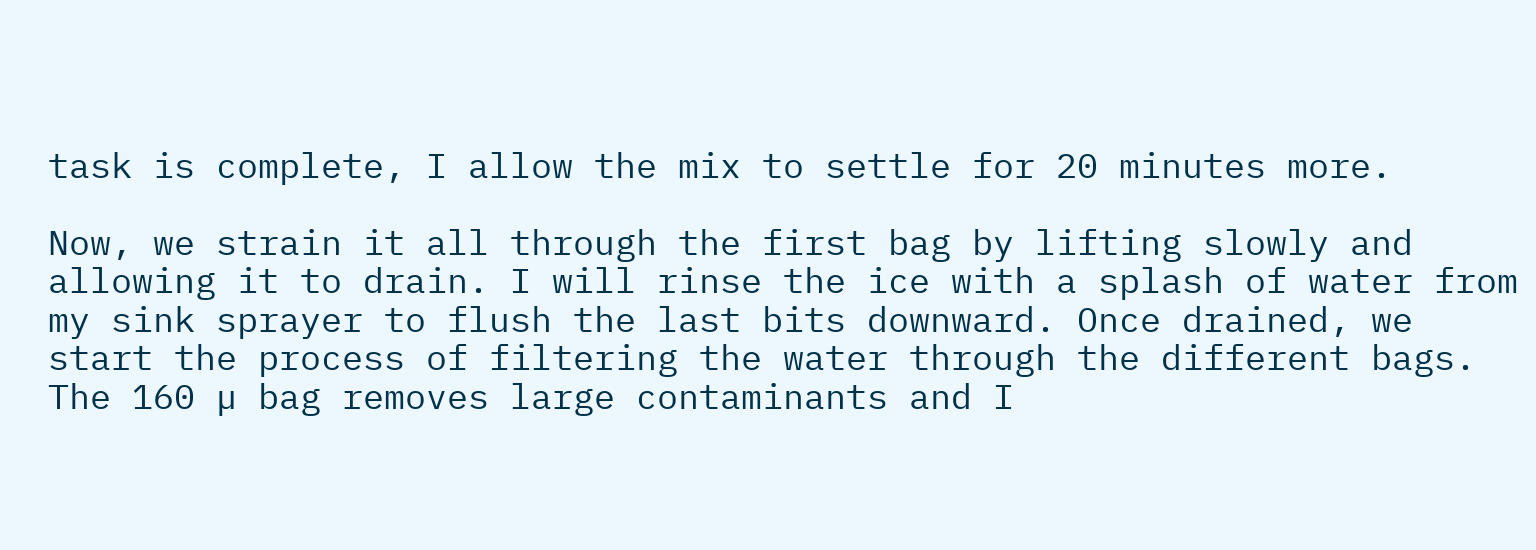task is complete, I allow the mix to settle for 20 minutes more.

Now, we strain it all through the first bag by lifting slowly and allowing it to drain. I will rinse the ice with a splash of water from my sink sprayer to flush the last bits downward. Once drained, we start the process of filtering the water through the different bags. The 160 µ bag removes large contaminants and I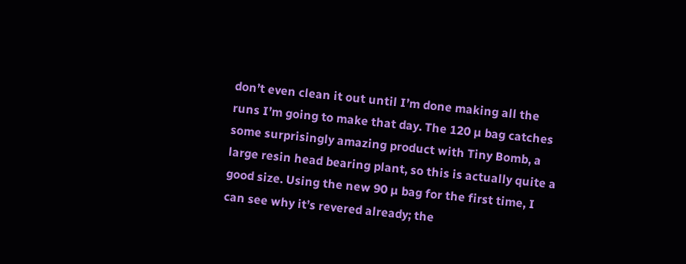don’t even clean it out until I’m done making all the runs I’m going to make that day. The 120 µ bag catches some surprisingly amazing product with Tiny Bomb, a large resin head bearing plant, so this is actually quite a good size. Using the new 90 µ bag for the first time, I can see why it’s revered already; the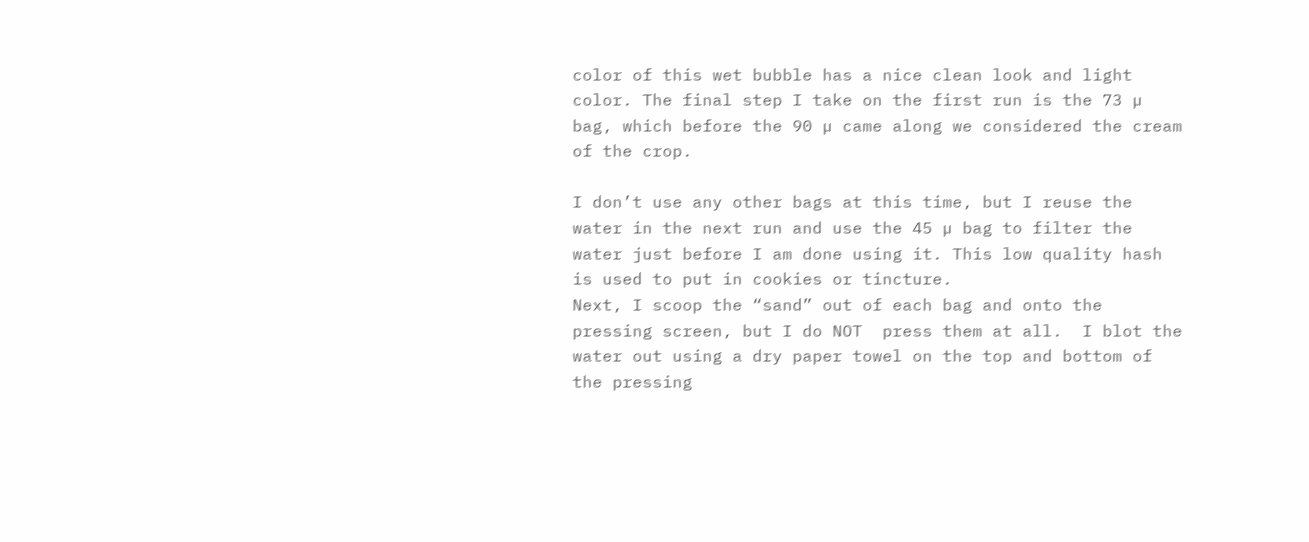color of this wet bubble has a nice clean look and light color. The final step I take on the first run is the 73 µ bag, which before the 90 µ came along we considered the cream of the crop.

I don’t use any other bags at this time, but I reuse the water in the next run and use the 45 µ bag to filter the water just before I am done using it. This low quality hash is used to put in cookies or tincture.
Next, I scoop the “sand” out of each bag and onto the pressing screen, but I do NOT  press them at all.  I blot the water out using a dry paper towel on the top and bottom of the pressing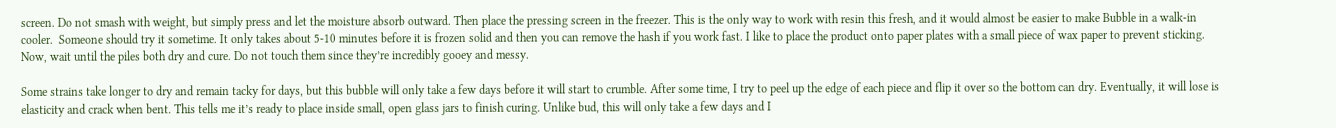screen. Do not smash with weight, but simply press and let the moisture absorb outward. Then place the pressing screen in the freezer. This is the only way to work with resin this fresh, and it would almost be easier to make Bubble in a walk-in cooler.  Someone should try it sometime. It only takes about 5-10 minutes before it is frozen solid and then you can remove the hash if you work fast. I like to place the product onto paper plates with a small piece of wax paper to prevent sticking. Now, wait until the piles both dry and cure. Do not touch them since they’re incredibly gooey and messy.

Some strains take longer to dry and remain tacky for days, but this bubble will only take a few days before it will start to crumble. After some time, I try to peel up the edge of each piece and flip it over so the bottom can dry. Eventually, it will lose is elasticity and crack when bent. This tells me it’s ready to place inside small, open glass jars to finish curing. Unlike bud, this will only take a few days and I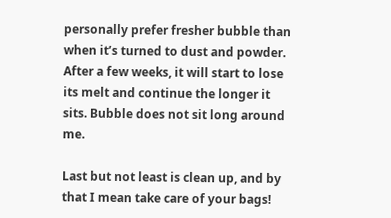personally prefer fresher bubble than when it’s turned to dust and powder. After a few weeks, it will start to lose its melt and continue the longer it sits. Bubble does not sit long around me.

Last but not least is clean up, and by that I mean take care of your bags!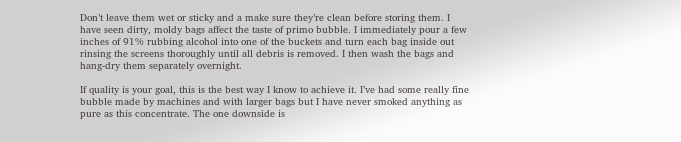Don’t leave them wet or sticky and a make sure they’re clean before storing them. I have seen dirty, moldy bags affect the taste of primo bubble. I immediately pour a few inches of 91% rubbing alcohol into one of the buckets and turn each bag inside out rinsing the screens thoroughly until all debris is removed. I then wash the bags and hang-dry them separately overnight.

If quality is your goal, this is the best way I know to achieve it. I’ve had some really fine bubble made by machines and with larger bags but I have never smoked anything as pure as this concentrate. The one downside is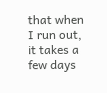that when I run out, it takes a few days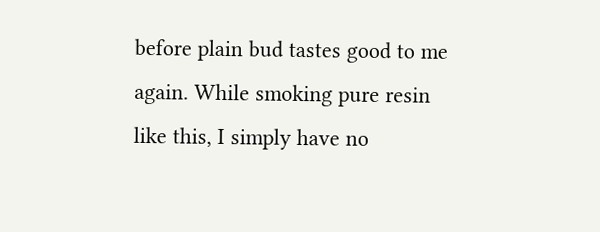before plain bud tastes good to me again. While smoking pure resin like this, I simply have no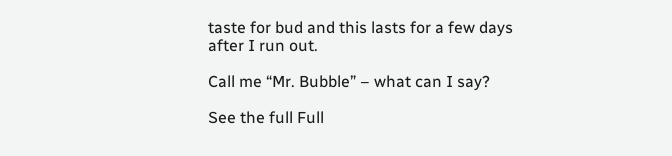taste for bud and this lasts for a few days after I run out.

Call me “Mr. Bubble” – what can I say?

See the full Full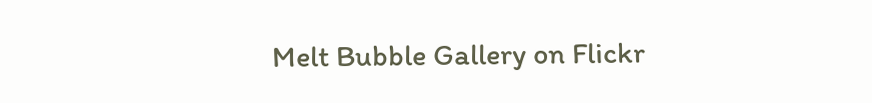Melt Bubble Gallery on Flickr